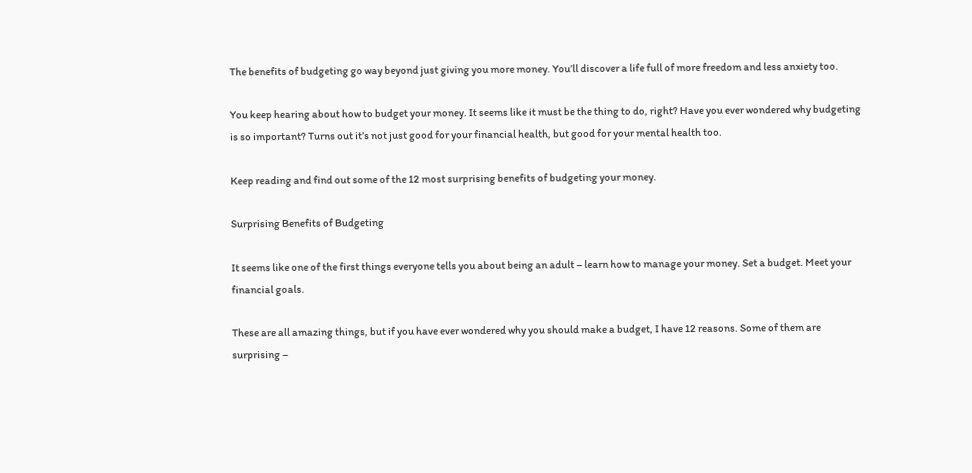The benefits of budgeting go way beyond just giving you more money. You’ll discover a life full of more freedom and less anxiety too.

You keep hearing about how to budget your money. It seems like it must be the thing to do, right? Have you ever wondered why budgeting is so important? Turns out it’s not just good for your financial health, but good for your mental health too.

Keep reading and find out some of the 12 most surprising benefits of budgeting your money.

Surprising Benefits of Budgeting

It seems like one of the first things everyone tells you about being an adult – learn how to manage your money. Set a budget. Meet your financial goals.

These are all amazing things, but if you have ever wondered why you should make a budget, I have 12 reasons. Some of them are surprising –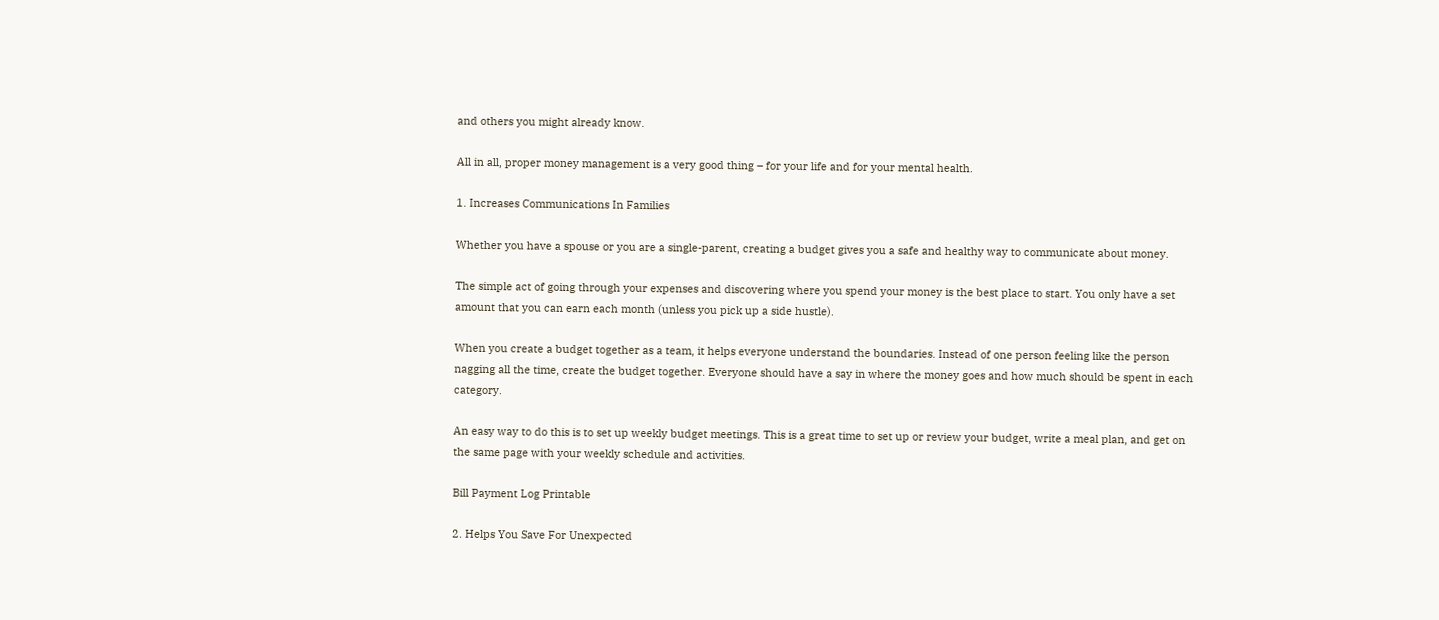and others you might already know.

All in all, proper money management is a very good thing – for your life and for your mental health.

1. Increases Communications In Families

Whether you have a spouse or you are a single-parent, creating a budget gives you a safe and healthy way to communicate about money.

The simple act of going through your expenses and discovering where you spend your money is the best place to start. You only have a set amount that you can earn each month (unless you pick up a side hustle).

When you create a budget together as a team, it helps everyone understand the boundaries. Instead of one person feeling like the person nagging all the time, create the budget together. Everyone should have a say in where the money goes and how much should be spent in each category.

An easy way to do this is to set up weekly budget meetings. This is a great time to set up or review your budget, write a meal plan, and get on the same page with your weekly schedule and activities.

Bill Payment Log Printable

2. Helps You Save For Unexpected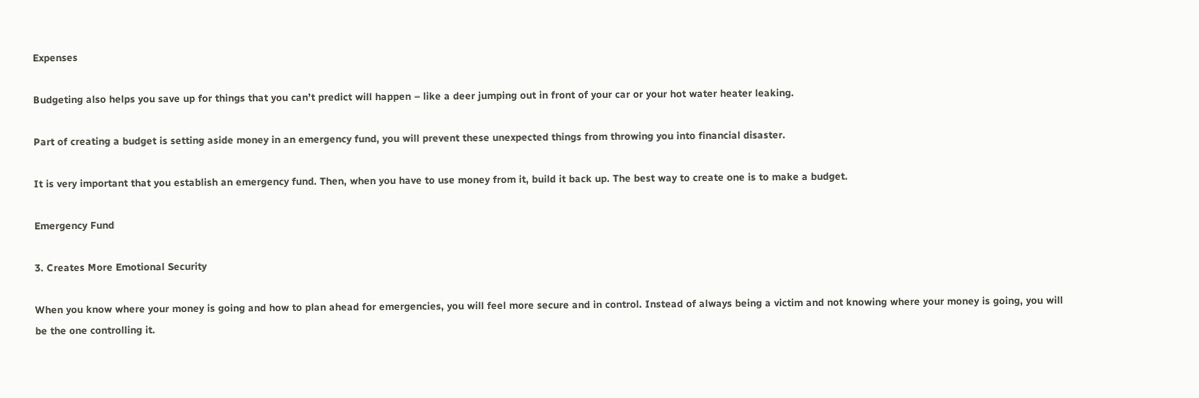Expenses

Budgeting also helps you save up for things that you can’t predict will happen – like a deer jumping out in front of your car or your hot water heater leaking.

Part of creating a budget is setting aside money in an emergency fund, you will prevent these unexpected things from throwing you into financial disaster.

It is very important that you establish an emergency fund. Then, when you have to use money from it, build it back up. The best way to create one is to make a budget.

Emergency Fund

3. Creates More Emotional Security

When you know where your money is going and how to plan ahead for emergencies, you will feel more secure and in control. Instead of always being a victim and not knowing where your money is going, you will be the one controlling it.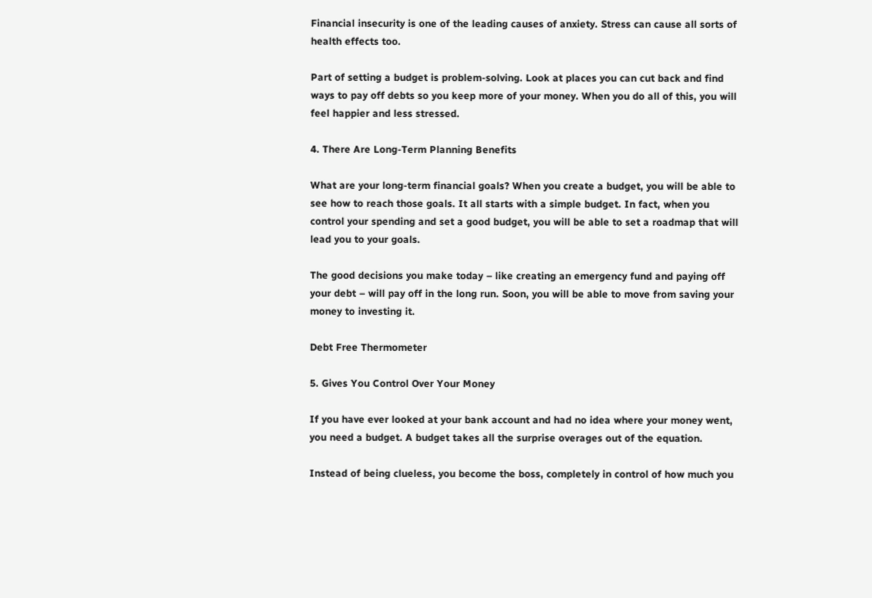Financial insecurity is one of the leading causes of anxiety. Stress can cause all sorts of health effects too.

Part of setting a budget is problem-solving. Look at places you can cut back and find ways to pay off debts so you keep more of your money. When you do all of this, you will feel happier and less stressed.

4. There Are Long-Term Planning Benefits

What are your long-term financial goals? When you create a budget, you will be able to see how to reach those goals. It all starts with a simple budget. In fact, when you control your spending and set a good budget, you will be able to set a roadmap that will lead you to your goals.

The good decisions you make today – like creating an emergency fund and paying off your debt – will pay off in the long run. Soon, you will be able to move from saving your money to investing it.

Debt Free Thermometer

5. Gives You Control Over Your Money

If you have ever looked at your bank account and had no idea where your money went, you need a budget. A budget takes all the surprise overages out of the equation.

Instead of being clueless, you become the boss, completely in control of how much you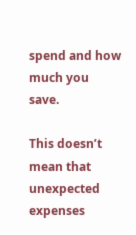spend and how much you save.

This doesn’t mean that unexpected expenses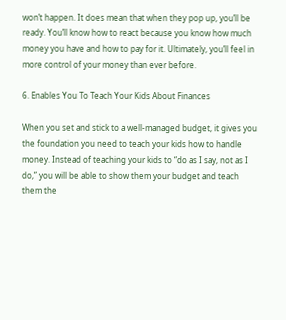won’t happen. It does mean that when they pop up, you’ll be ready. You’ll know how to react because you know how much money you have and how to pay for it. Ultimately, you’ll feel in more control of your money than ever before.

6. Enables You To Teach Your Kids About Finances

When you set and stick to a well-managed budget, it gives you the foundation you need to teach your kids how to handle money. Instead of teaching your kids to “do as I say, not as I do,” you will be able to show them your budget and teach them the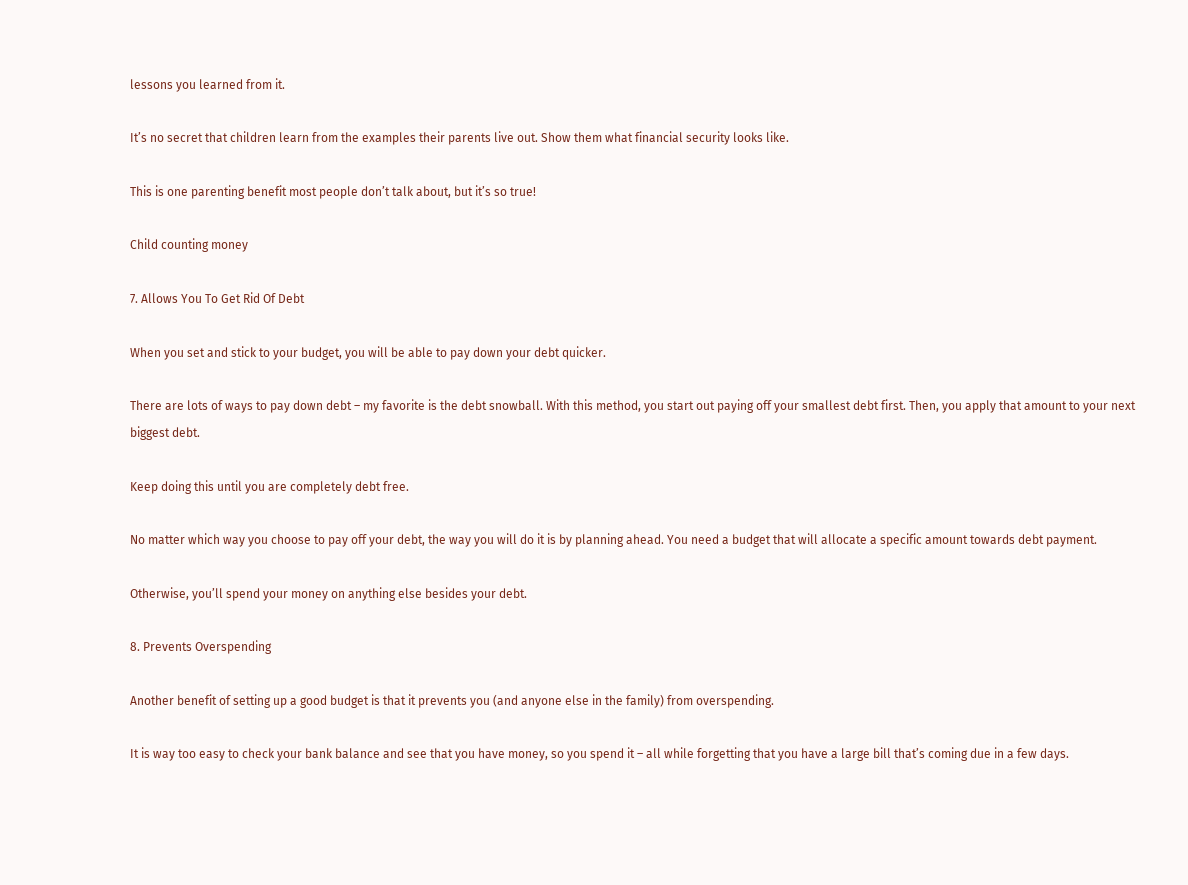lessons you learned from it.

It’s no secret that children learn from the examples their parents live out. Show them what financial security looks like.

This is one parenting benefit most people don’t talk about, but it’s so true!

Child counting money

7. Allows You To Get Rid Of Debt

When you set and stick to your budget, you will be able to pay down your debt quicker.

There are lots of ways to pay down debt – my favorite is the debt snowball. With this method, you start out paying off your smallest debt first. Then, you apply that amount to your next biggest debt.

Keep doing this until you are completely debt free.

No matter which way you choose to pay off your debt, the way you will do it is by planning ahead. You need a budget that will allocate a specific amount towards debt payment.

Otherwise, you’ll spend your money on anything else besides your debt.

8. Prevents Overspending

Another benefit of setting up a good budget is that it prevents you (and anyone else in the family) from overspending.

It is way too easy to check your bank balance and see that you have money, so you spend it – all while forgetting that you have a large bill that’s coming due in a few days.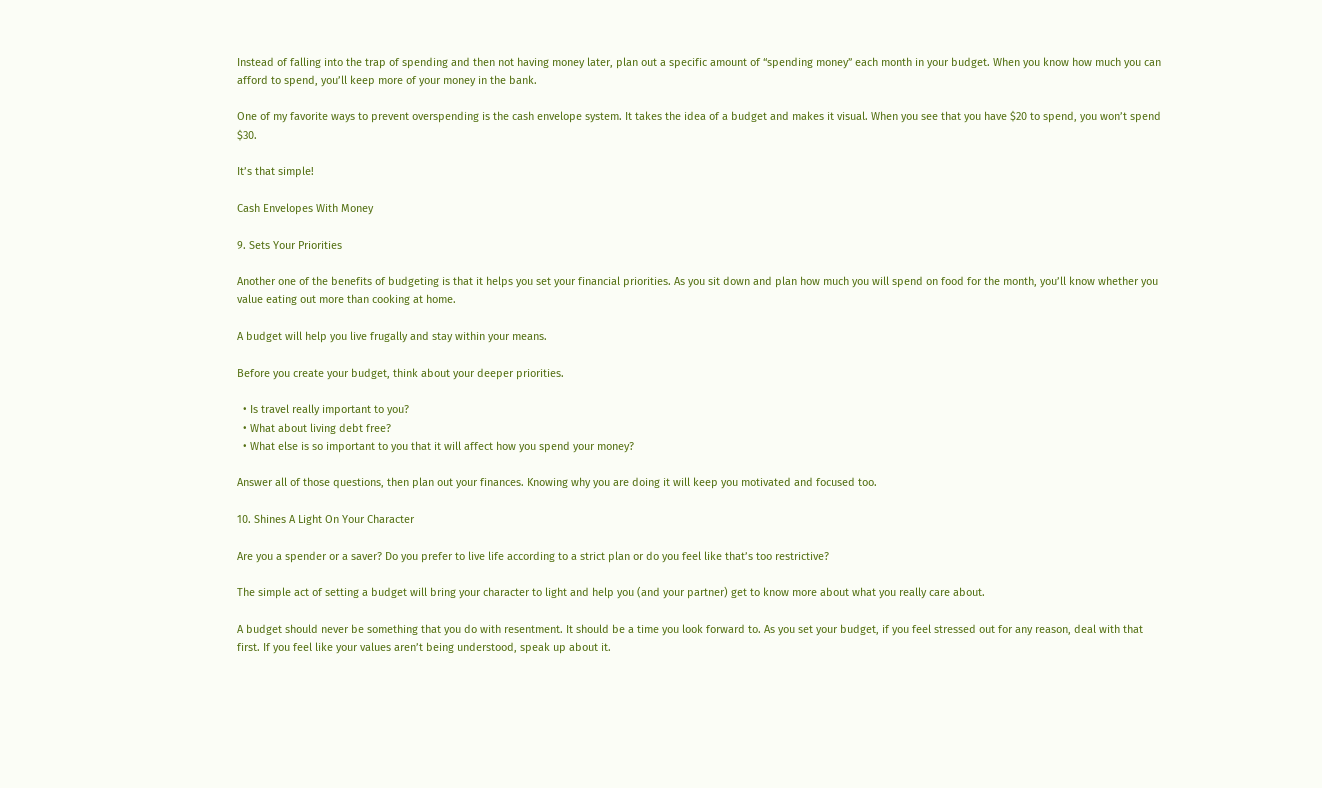Instead of falling into the trap of spending and then not having money later, plan out a specific amount of “spending money” each month in your budget. When you know how much you can afford to spend, you’ll keep more of your money in the bank.

One of my favorite ways to prevent overspending is the cash envelope system. It takes the idea of a budget and makes it visual. When you see that you have $20 to spend, you won’t spend $30.

It’s that simple!

Cash Envelopes With Money

9. Sets Your Priorities

Another one of the benefits of budgeting is that it helps you set your financial priorities. As you sit down and plan how much you will spend on food for the month, you’ll know whether you value eating out more than cooking at home.

A budget will help you live frugally and stay within your means.

Before you create your budget, think about your deeper priorities.

  • Is travel really important to you?
  • What about living debt free?
  • What else is so important to you that it will affect how you spend your money?

Answer all of those questions, then plan out your finances. Knowing why you are doing it will keep you motivated and focused too.

10. Shines A Light On Your Character

Are you a spender or a saver? Do you prefer to live life according to a strict plan or do you feel like that’s too restrictive?

The simple act of setting a budget will bring your character to light and help you (and your partner) get to know more about what you really care about.

A budget should never be something that you do with resentment. It should be a time you look forward to. As you set your budget, if you feel stressed out for any reason, deal with that first. If you feel like your values aren’t being understood, speak up about it.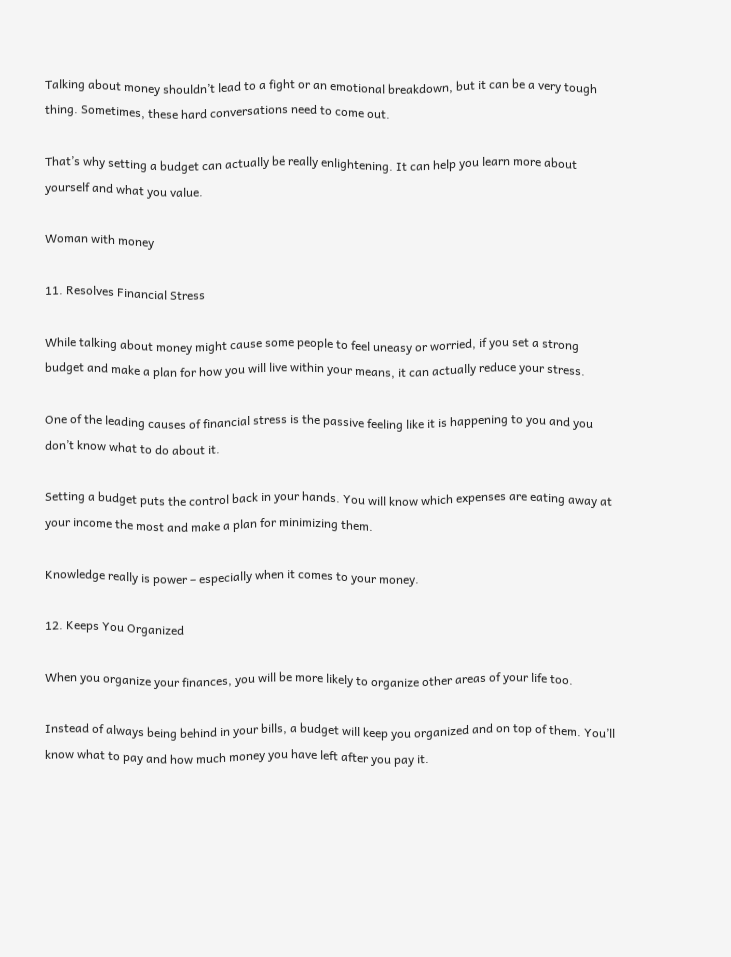Talking about money shouldn’t lead to a fight or an emotional breakdown, but it can be a very tough thing. Sometimes, these hard conversations need to come out.

That’s why setting a budget can actually be really enlightening. It can help you learn more about yourself and what you value.

Woman with money

11. Resolves Financial Stress

While talking about money might cause some people to feel uneasy or worried, if you set a strong budget and make a plan for how you will live within your means, it can actually reduce your stress.

One of the leading causes of financial stress is the passive feeling like it is happening to you and you don’t know what to do about it.

Setting a budget puts the control back in your hands. You will know which expenses are eating away at your income the most and make a plan for minimizing them.

Knowledge really is power – especially when it comes to your money.

12. Keeps You Organized

When you organize your finances, you will be more likely to organize other areas of your life too.

Instead of always being behind in your bills, a budget will keep you organized and on top of them. You’ll know what to pay and how much money you have left after you pay it.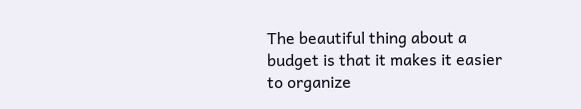The beautiful thing about a budget is that it makes it easier to organize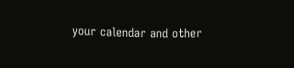your calendar and other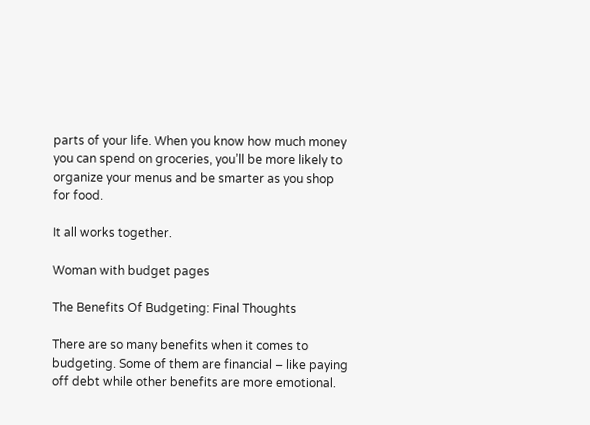parts of your life. When you know how much money you can spend on groceries, you’ll be more likely to organize your menus and be smarter as you shop for food.

It all works together.

Woman with budget pages

The Benefits Of Budgeting: Final Thoughts

There are so many benefits when it comes to budgeting. Some of them are financial – like paying off debt while other benefits are more emotional.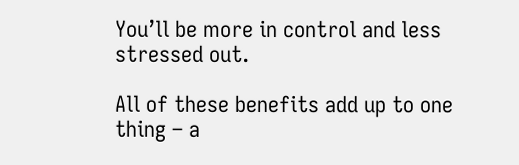You’ll be more in control and less stressed out.

All of these benefits add up to one thing – a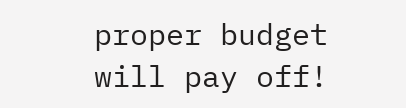proper budget will pay off!